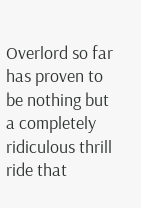Overlord so far has proven to be nothing but a completely ridiculous thrill ride that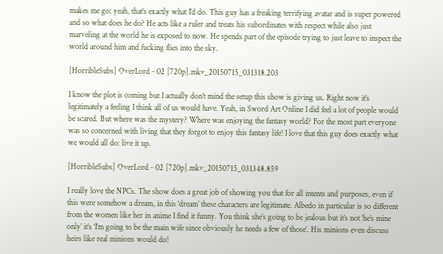makes me go: yeah, that’s exactly what I’d do. This guy has a freaking terrifying avatar and is super powered and so what does he do? He acts like a ruler and treats his subordinates with respect while also just marveling at the world he is exposed to now. He spends part of the episode trying to just leave to inspect the world around him and fucking flies into the sky.

[HorribleSubs] OverLord - 02 [720p].mkv_20150715_031318.203

I know the plot is coming but I actually don’t mind the setup this show is giving us. Right now it’s legitimately a feeling I think all of us would have. Yeah, in Sword Art Online I did feel a lot of people would be scared. But where was the mystery? Where was enjoying the fantasy world? For the most part everyone was so concerned with living that they forgot to enjoy this fantasy life! I love that this guy does exactly what we would all do: live it up.

[HorribleSubs] OverLord - 02 [720p].mkv_20150715_031348.859

I really love the NPCs. The show does a great job of showing you that for all intents and purposes, even if this were somehow a dream, in this ‘dream’ these characters are legitimate. Albedo in particular is so different from the women like her in anime I find it funny. You think she’s going to be jealous but it’s not ‘he’s mine only’ it’s ‘I’m going to be the main wife since obviously he needs a few of those’. His minions even discuss heirs like real minions would do!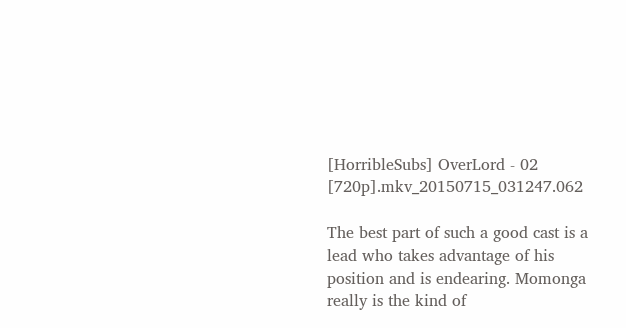[HorribleSubs] OverLord - 02 [720p].mkv_20150715_031247.062

The best part of such a good cast is a lead who takes advantage of his position and is endearing. Momonga really is the kind of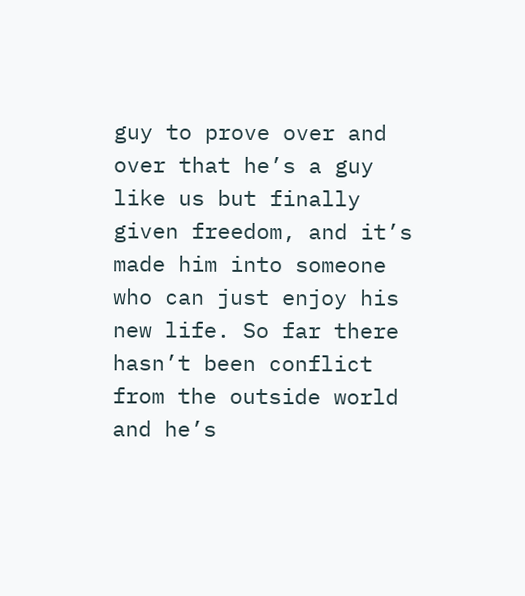guy to prove over and over that he’s a guy like us but finally given freedom, and it’s made him into someone who can just enjoy his new life. So far there hasn’t been conflict from the outside world and he’s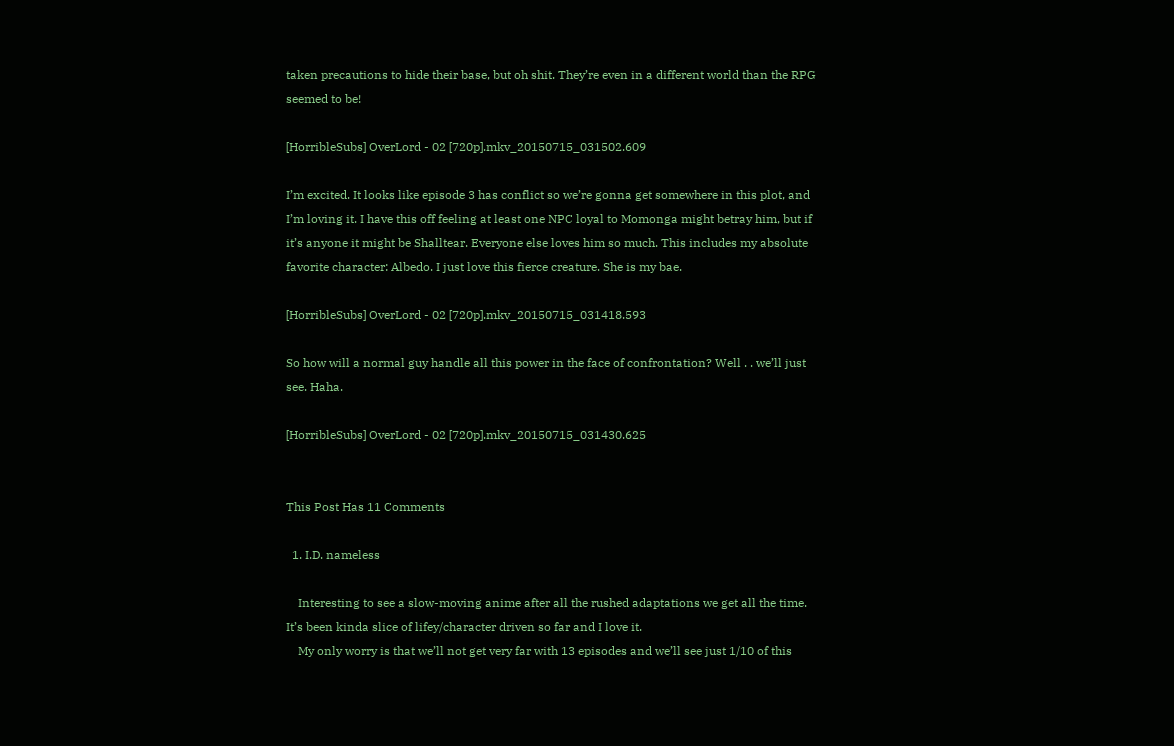taken precautions to hide their base, but oh shit. They’re even in a different world than the RPG seemed to be!

[HorribleSubs] OverLord - 02 [720p].mkv_20150715_031502.609

I’m excited. It looks like episode 3 has conflict so we’re gonna get somewhere in this plot, and I’m loving it. I have this off feeling at least one NPC loyal to Momonga might betray him, but if it’s anyone it might be Shalltear. Everyone else loves him so much. This includes my absolute favorite character: Albedo. I just love this fierce creature. She is my bae.

[HorribleSubs] OverLord - 02 [720p].mkv_20150715_031418.593

So how will a normal guy handle all this power in the face of confrontation? Well . . we’ll just see. Haha.

[HorribleSubs] OverLord - 02 [720p].mkv_20150715_031430.625


This Post Has 11 Comments

  1. I.D. nameless

    Interesting to see a slow-moving anime after all the rushed adaptations we get all the time. It’s been kinda slice of lifey/character driven so far and I love it.
    My only worry is that we’ll not get very far with 13 episodes and we’ll see just 1/10 of this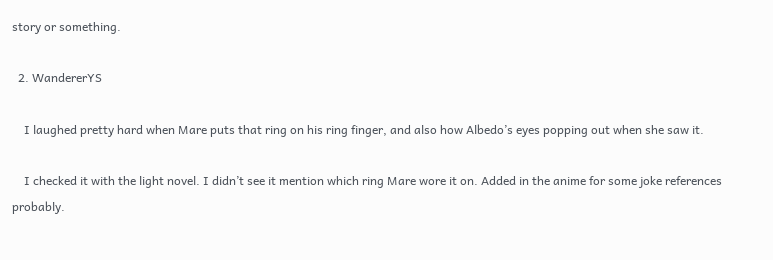story or something.

  2. WandererYS

    I laughed pretty hard when Mare puts that ring on his ring finger, and also how Albedo’s eyes popping out when she saw it.

    I checked it with the light novel. I didn’t see it mention which ring Mare wore it on. Added in the anime for some joke references probably.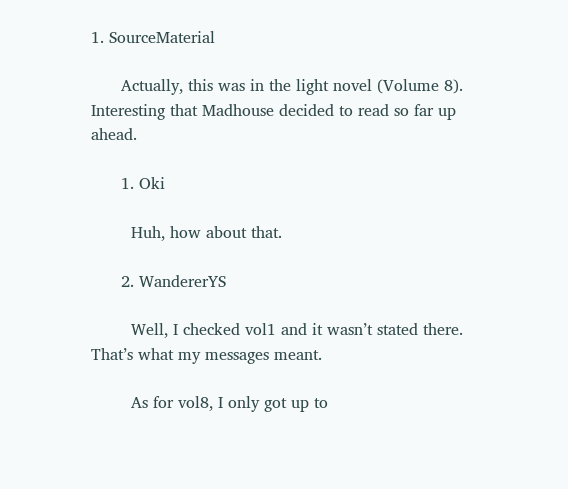1. SourceMaterial

      Actually, this was in the light novel (Volume 8). Interesting that Madhouse decided to read so far up ahead.

      1. Oki

        Huh, how about that.

      2. WandererYS

        Well, I checked vol1 and it wasn’t stated there. That’s what my messages meant.

        As for vol8, I only got up to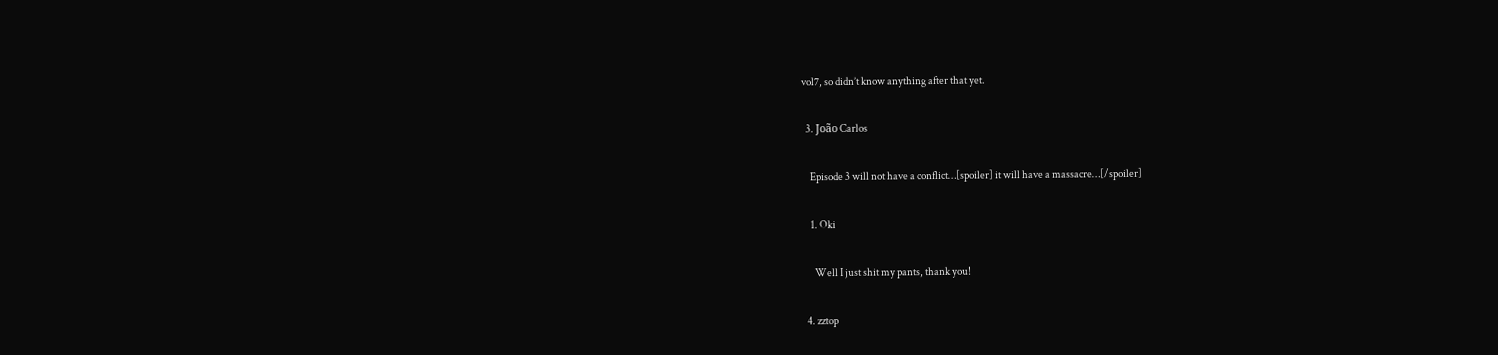vol7, so didn’t know anything after that yet.

  3. João Carlos

    Episode 3 will not have a conflict…[spoiler] it will have a massacre…[/spoiler]

    1. Oki

      Well I just shit my pants, thank you!

  4. zztop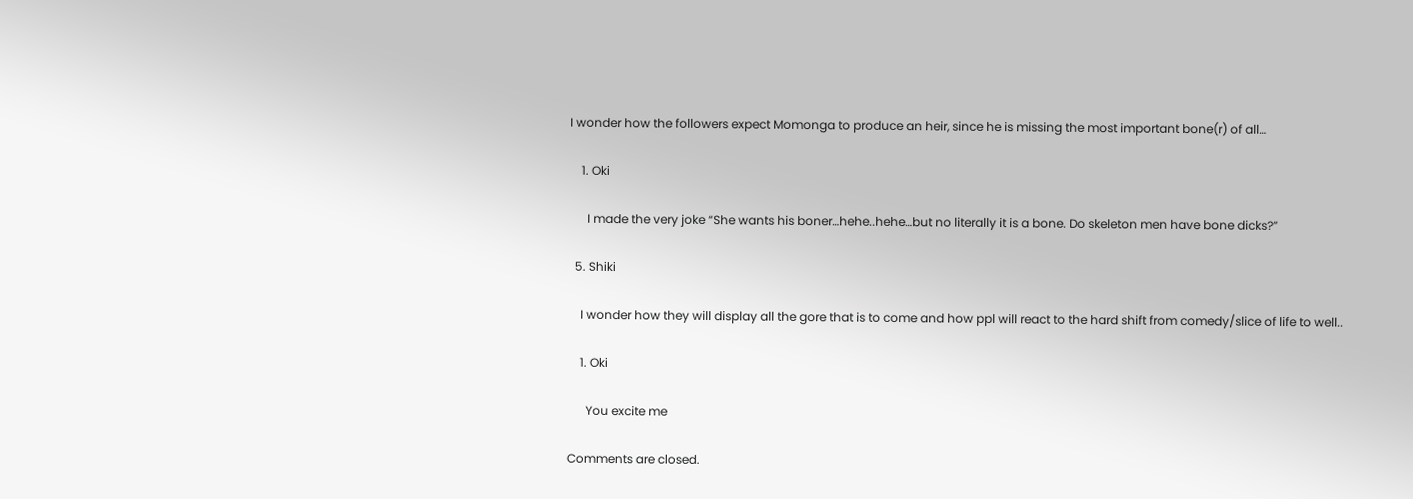I wonder how the followers expect Momonga to produce an heir, since he is missing the most important bone(r) of all…

    1. Oki

      I made the very joke “She wants his boner…hehe..hehe…but no literally it is a bone. Do skeleton men have bone dicks?”

  5. Shiki

    I wonder how they will display all the gore that is to come and how ppl will react to the hard shift from comedy/slice of life to well..

    1. Oki

      You excite me

Comments are closed.